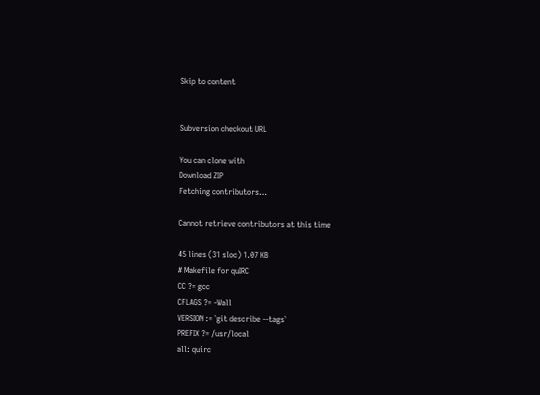Skip to content


Subversion checkout URL

You can clone with
Download ZIP
Fetching contributors…

Cannot retrieve contributors at this time

45 lines (31 sloc) 1.07 KB
# Makefile for quIRC
CC ?= gcc
CFLAGS ?= -Wall
VERSION := `git describe --tags`
PREFIX ?= /usr/local
all: quirc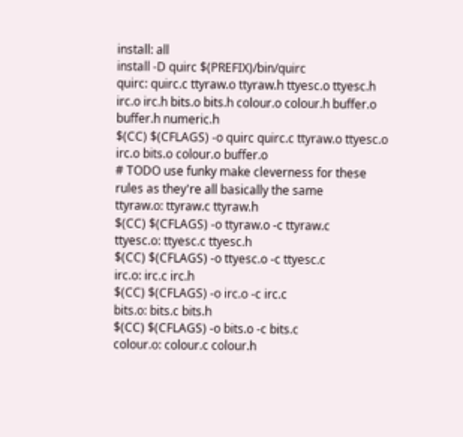install: all
install -D quirc $(PREFIX)/bin/quirc
quirc: quirc.c ttyraw.o ttyraw.h ttyesc.o ttyesc.h irc.o irc.h bits.o bits.h colour.o colour.h buffer.o buffer.h numeric.h
$(CC) $(CFLAGS) -o quirc quirc.c ttyraw.o ttyesc.o irc.o bits.o colour.o buffer.o
# TODO use funky make cleverness for these rules as they're all basically the same
ttyraw.o: ttyraw.c ttyraw.h
$(CC) $(CFLAGS) -o ttyraw.o -c ttyraw.c
ttyesc.o: ttyesc.c ttyesc.h
$(CC) $(CFLAGS) -o ttyesc.o -c ttyesc.c
irc.o: irc.c irc.h
$(CC) $(CFLAGS) -o irc.o -c irc.c
bits.o: bits.c bits.h
$(CC) $(CFLAGS) -o bits.o -c bits.c
colour.o: colour.c colour.h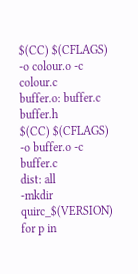$(CC) $(CFLAGS) -o colour.o -c colour.c
buffer.o: buffer.c buffer.h
$(CC) $(CFLAGS) -o buffer.o -c buffer.c
dist: all
-mkdir quirc_$(VERSION)
for p in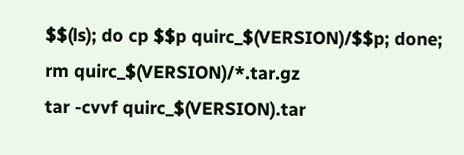$$(ls); do cp $$p quirc_$(VERSION)/$$p; done;
rm quirc_$(VERSION)/*.tar.gz
tar -cvvf quirc_$(VERSION).tar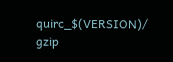quirc_$(VERSION)/
gzip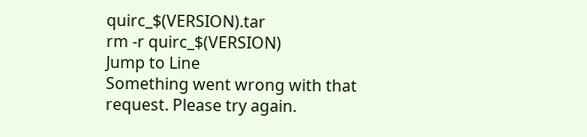quirc_$(VERSION).tar
rm -r quirc_$(VERSION)
Jump to Line
Something went wrong with that request. Please try again.